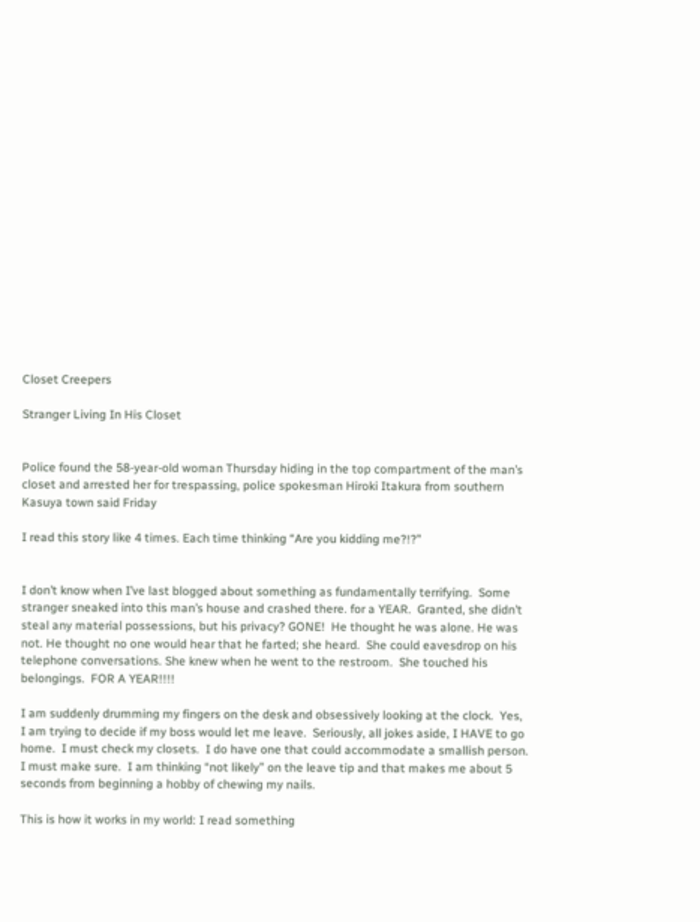Closet Creepers

Stranger Living In His Closet


Police found the 58-year-old woman Thursday hiding in the top compartment of the man’s closet and arrested her for trespassing, police spokesman Hiroki Itakura from southern Kasuya town said Friday

I read this story like 4 times. Each time thinking “Are you kidding me?!?”


I don’t know when I’ve last blogged about something as fundamentally terrifying.  Some stranger sneaked into this man’s house and crashed there. for a YEAR.  Granted, she didn’t steal any material possessions, but his privacy? GONE!  He thought he was alone. He was not. He thought no one would hear that he farted; she heard.  She could eavesdrop on his telephone conversations. She knew when he went to the restroom.  She touched his belongings.  FOR A YEAR!!!!

I am suddenly drumming my fingers on the desk and obsessively looking at the clock.  Yes, I am trying to decide if my boss would let me leave.  Seriously, all jokes aside, I HAVE to go home.  I must check my closets.  I do have one that could accommodate a smallish person.  I must make sure.  I am thinking “not likely” on the leave tip and that makes me about 5 seconds from beginning a hobby of chewing my nails.

This is how it works in my world: I read something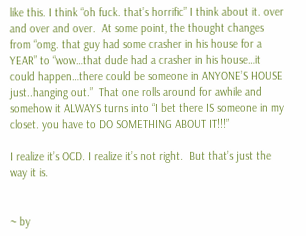like this. I think “oh fuck. that’s horrific” I think about it. over and over and over.  At some point, the thought changes from “omg. that guy had some crasher in his house for a YEAR” to “wow…that dude had a crasher in his house…it could happen…there could be someone in ANYONE’S HOUSE just..hanging out.”  That one rolls around for awhile and somehow it ALWAYS turns into “I bet there IS someone in my closet. you have to DO SOMETHING ABOUT IT!!!”

I realize it’s OCD. I realize it’s not right.  But that’s just the way it is.


~ by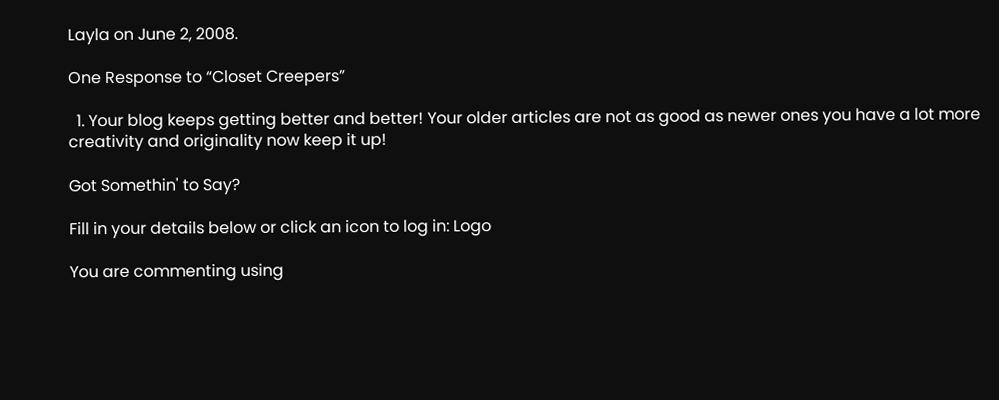Layla on June 2, 2008.

One Response to “Closet Creepers”

  1. Your blog keeps getting better and better! Your older articles are not as good as newer ones you have a lot more creativity and originality now keep it up!

Got Somethin' to Say?

Fill in your details below or click an icon to log in: Logo

You are commenting using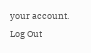your account. Log Out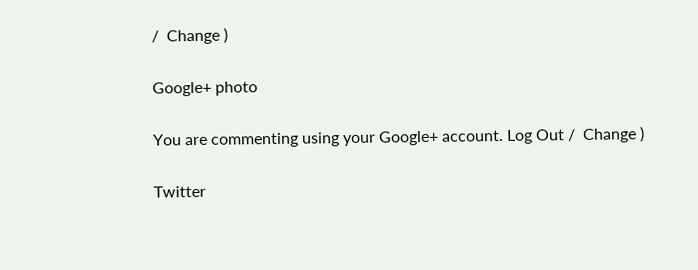/  Change )

Google+ photo

You are commenting using your Google+ account. Log Out /  Change )

Twitter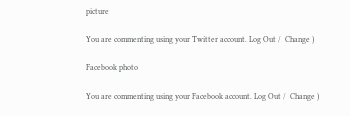picture

You are commenting using your Twitter account. Log Out /  Change )

Facebook photo

You are commenting using your Facebook account. Log Out /  Change )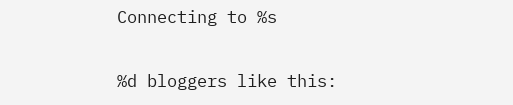Connecting to %s

%d bloggers like this: